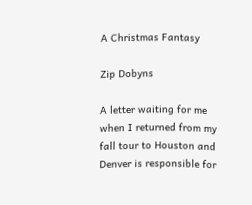A Christmas Fantasy

Zip Dobyns

A letter waiting for me when I returned from my fall tour to Houston and Denver is responsible for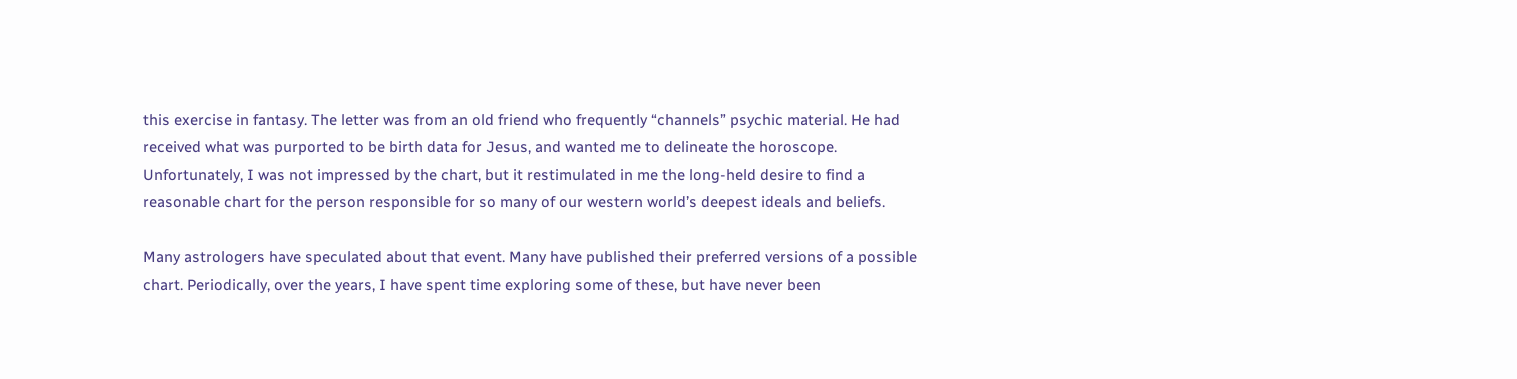this exercise in fantasy. The letter was from an old friend who frequently “channels” psychic material. He had received what was purported to be birth data for Jesus, and wanted me to delineate the horoscope. Unfortunately, I was not impressed by the chart, but it restimulated in me the long-held desire to find a reasonable chart for the person responsible for so many of our western world’s deepest ideals and beliefs.

Many astrologers have speculated about that event. Many have published their preferred versions of a possible chart. Periodically, over the years, I have spent time exploring some of these, but have never been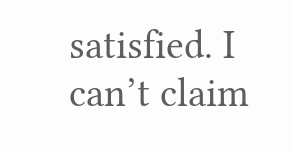satisfied. I can’t claim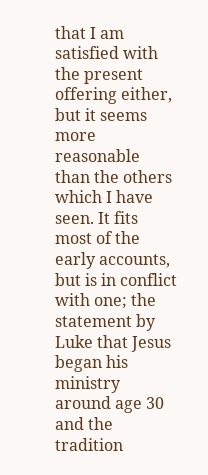that I am satisfied with the present offering either, but it seems more reasonable than the others which I have seen. It fits most of the early accounts, but is in conflict with one; the statement by Luke that Jesus began his ministry around age 30 and the tradition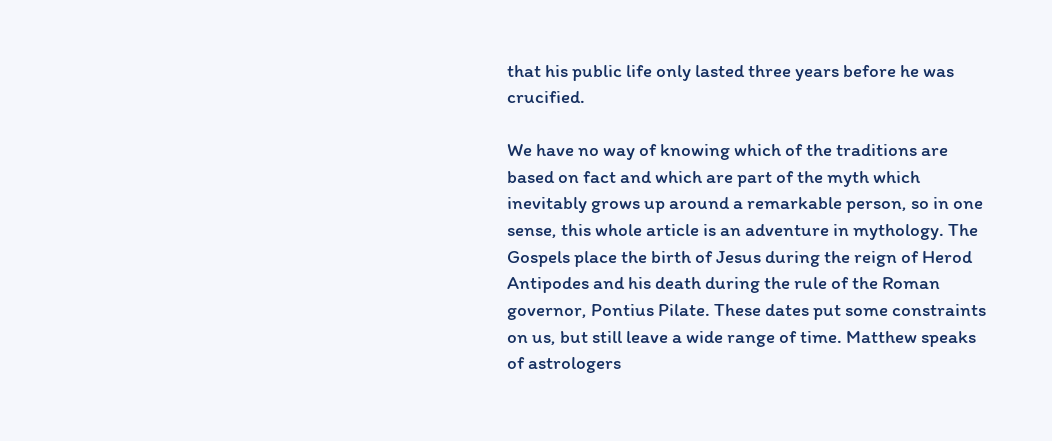that his public life only lasted three years before he was crucified.

We have no way of knowing which of the traditions are based on fact and which are part of the myth which inevitably grows up around a remarkable person, so in one sense, this whole article is an adventure in mythology. The Gospels place the birth of Jesus during the reign of Herod Antipodes and his death during the rule of the Roman governor, Pontius Pilate. These dates put some constraints on us, but still leave a wide range of time. Matthew speaks of astrologers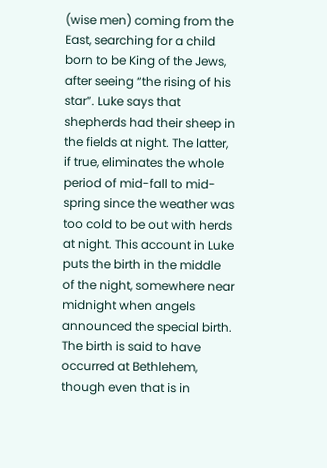(wise men) coming from the East, searching for a child born to be King of the Jews, after seeing “the rising of his star”. Luke says that shepherds had their sheep in the fields at night. The latter, if true, eliminates the whole period of mid-fall to mid-spring since the weather was too cold to be out with herds at night. This account in Luke puts the birth in the middle of the night, somewhere near midnight when angels announced the special birth. The birth is said to have occurred at Bethlehem, though even that is in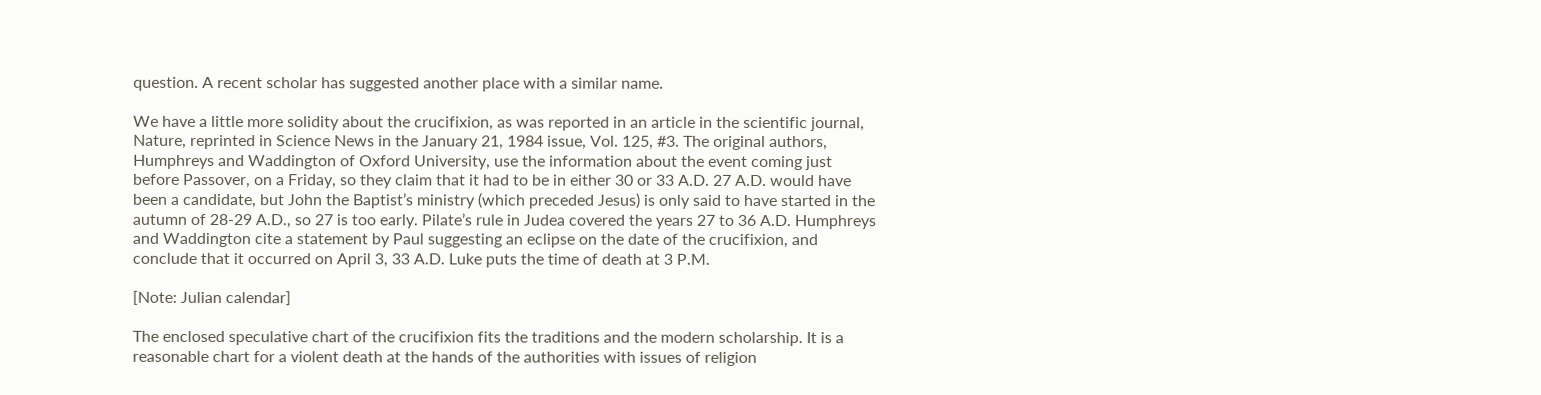question. A recent scholar has suggested another place with a similar name.

We have a little more solidity about the crucifixion, as was reported in an article in the scientific journal, Nature, reprinted in Science News in the January 21, 1984 issue, Vol. 125, #3. The original authors, Humphreys and Waddington of Oxford University, use the information about the event coming just before Passover, on a Friday, so they claim that it had to be in either 30 or 33 A.D. 27 A.D. would have been a candidate, but John the Baptist’s ministry (which preceded Jesus) is only said to have started in the autumn of 28-29 A.D., so 27 is too early. Pilate’s rule in Judea covered the years 27 to 36 A.D. Humphreys and Waddington cite a statement by Paul suggesting an eclipse on the date of the crucifixion, and conclude that it occurred on April 3, 33 A.D. Luke puts the time of death at 3 P.M.

[Note: Julian calendar]

The enclosed speculative chart of the crucifixion fits the traditions and the modern scholarship. It is a reasonable chart for a violent death at the hands of the authorities with issues of religion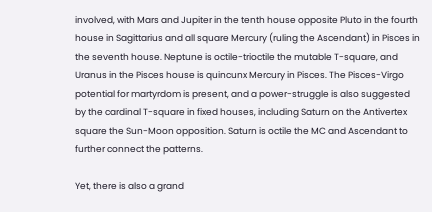involved, with Mars and Jupiter in the tenth house opposite Pluto in the fourth house in Sagittarius and all square Mercury (ruling the Ascendant) in Pisces in the seventh house. Neptune is octile-trioctile the mutable T-square, and Uranus in the Pisces house is quincunx Mercury in Pisces. The Pisces-Virgo potential for martyrdom is present, and a power-struggle is also suggested by the cardinal T-square in fixed houses, including Saturn on the Antivertex square the Sun-Moon opposition. Saturn is octile the MC and Ascendant to further connect the patterns.

Yet, there is also a grand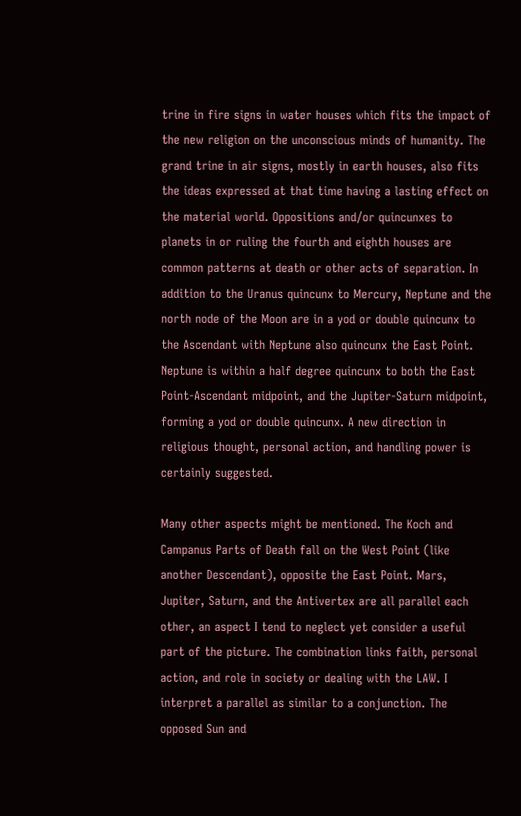trine in fire signs in water houses which fits the impact of the new religion on the unconscious minds of humanity. The grand trine in air signs, mostly in earth houses, also fits the ideas expressed at that time having a lasting effect on the material world. Oppositions and/or quincunxes to planets in or ruling the fourth and eighth houses are common patterns at death or other acts of separation. In addition to the Uranus quincunx to Mercury, Neptune and the north node of the Moon are in a yod or double quincunx to the Ascendant with Neptune also quincunx the East Point. Neptune is within a half degree quincunx to both the East Point-Ascendant midpoint, and the Jupiter-Saturn midpoint, forming a yod or double quincunx. A new direction in religious thought, personal action, and handling power is certainly suggested.

Many other aspects might be mentioned. The Koch and Campanus Parts of Death fall on the West Point (like another Descendant), opposite the East Point. Mars, Jupiter, Saturn, and the Antivertex are all parallel each other, an aspect I tend to neglect yet consider a useful part of the picture. The combination links faith, personal action, and role in society or dealing with the LAW. I interpret a parallel as similar to a conjunction. The opposed Sun and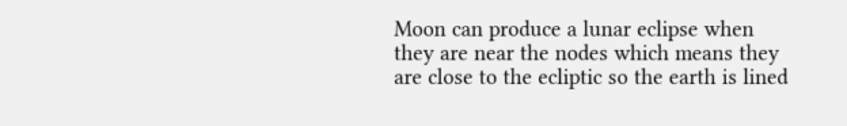Moon can produce a lunar eclipse when they are near the nodes which means they are close to the ecliptic so the earth is lined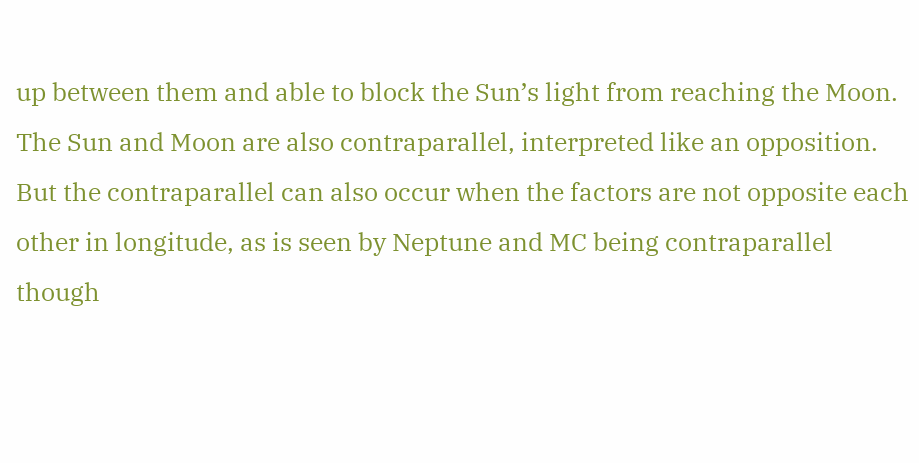up between them and able to block the Sun’s light from reaching the Moon. The Sun and Moon are also contraparallel, interpreted like an opposition. But the contraparallel can also occur when the factors are not opposite each other in longitude, as is seen by Neptune and MC being contraparallel though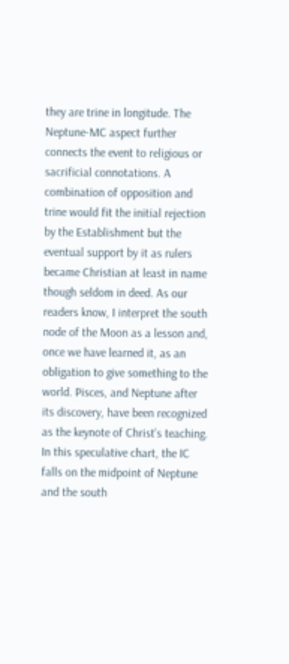they are trine in longitude. The Neptune-MC aspect further connects the event to religious or sacrificial connotations. A combination of opposition and trine would fit the initial rejection by the Establishment but the eventual support by it as rulers became Christian at least in name though seldom in deed. As our readers know, I interpret the south node of the Moon as a lesson and, once we have learned it, as an obligation to give something to the world. Pisces, and Neptune after its discovery, have been recognized as the keynote of Christ’s teaching. In this speculative chart, the IC falls on the midpoint of Neptune and the south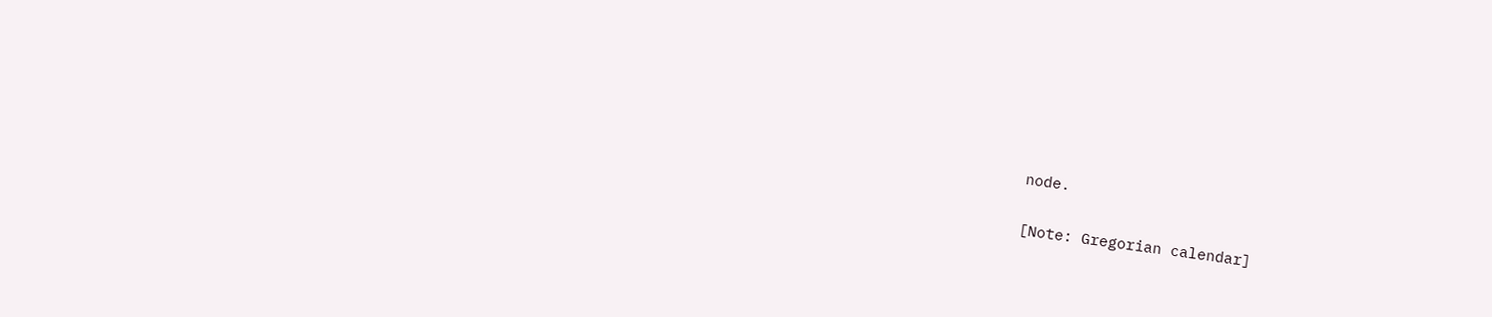node.

[Note: Gregorian calendar]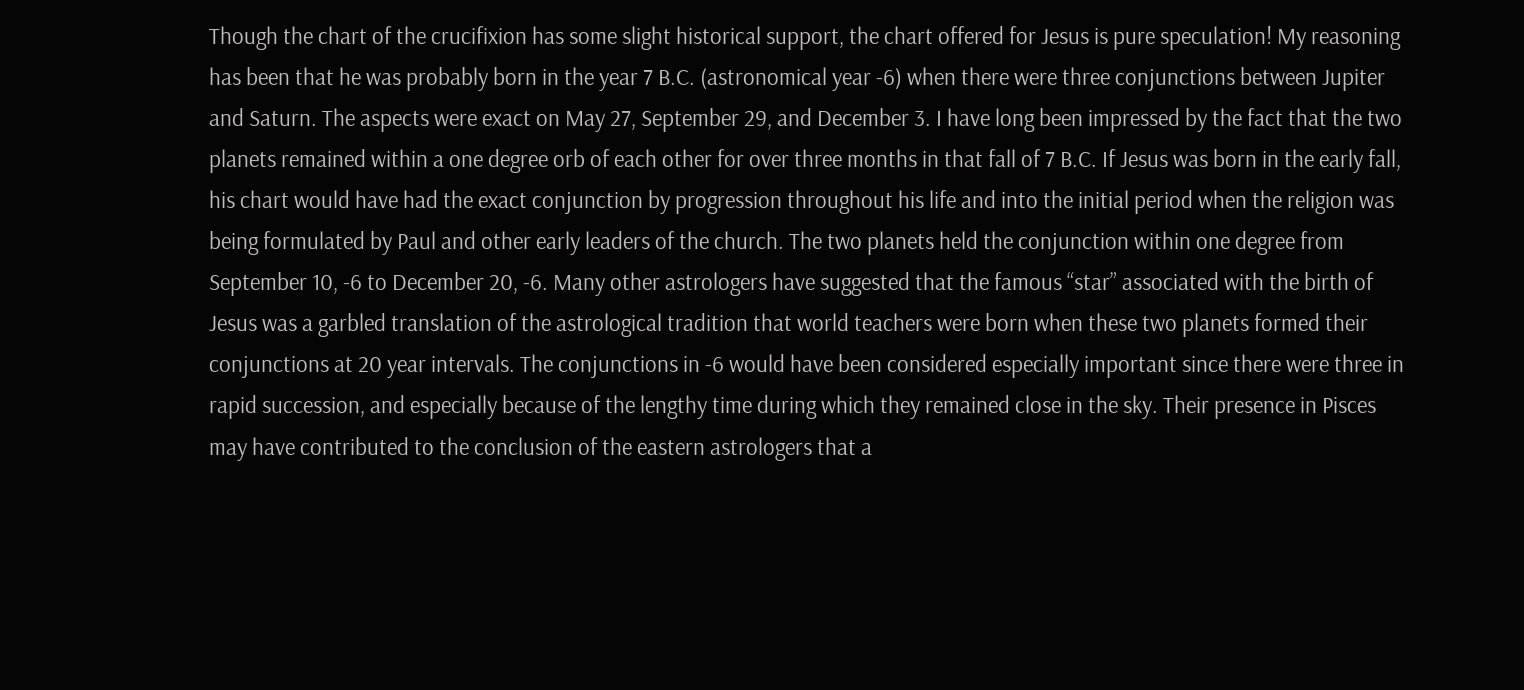Though the chart of the crucifixion has some slight historical support, the chart offered for Jesus is pure speculation! My reasoning has been that he was probably born in the year 7 B.C. (astronomical year -6) when there were three conjunctions between Jupiter and Saturn. The aspects were exact on May 27, September 29, and December 3. I have long been impressed by the fact that the two planets remained within a one degree orb of each other for over three months in that fall of 7 B.C. If Jesus was born in the early fall, his chart would have had the exact conjunction by progression throughout his life and into the initial period when the religion was being formulated by Paul and other early leaders of the church. The two planets held the conjunction within one degree from September 10, -6 to December 20, -6. Many other astrologers have suggested that the famous “star” associated with the birth of Jesus was a garbled translation of the astrological tradition that world teachers were born when these two planets formed their conjunctions at 20 year intervals. The conjunctions in -6 would have been considered especially important since there were three in rapid succession, and especially because of the lengthy time during which they remained close in the sky. Their presence in Pisces may have contributed to the conclusion of the eastern astrologers that a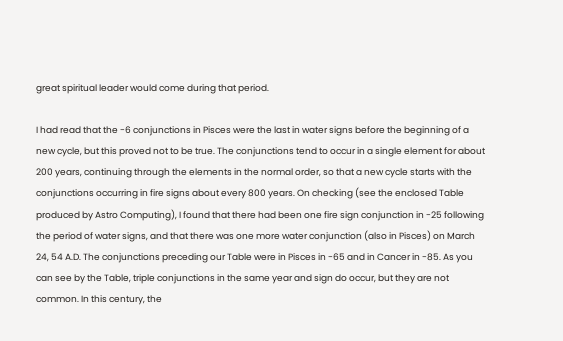great spiritual leader would come during that period.

I had read that the -6 conjunctions in Pisces were the last in water signs before the beginning of a new cycle, but this proved not to be true. The conjunctions tend to occur in a single element for about 200 years, continuing through the elements in the normal order, so that a new cycle starts with the conjunctions occurring in fire signs about every 800 years. On checking (see the enclosed Table produced by Astro Computing), I found that there had been one fire sign conjunction in -25 following the period of water signs, and that there was one more water conjunction (also in Pisces) on March 24, 54 A.D. The conjunctions preceding our Table were in Pisces in -65 and in Cancer in -85. As you can see by the Table, triple conjunctions in the same year and sign do occur, but they are not common. In this century, the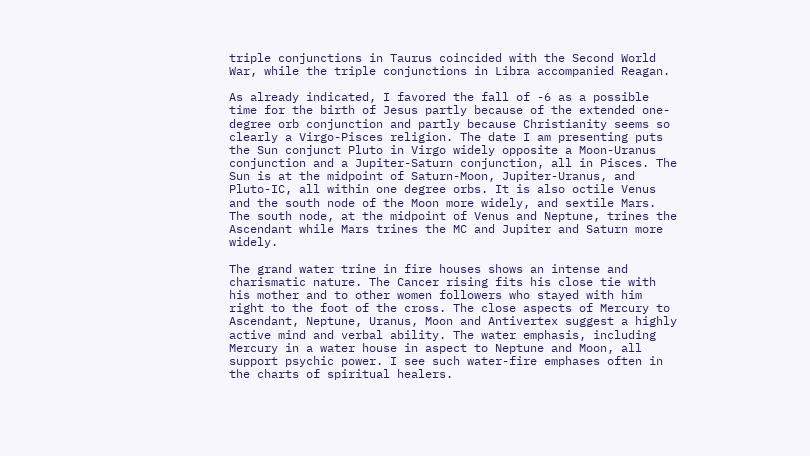triple conjunctions in Taurus coincided with the Second World War, while the triple conjunctions in Libra accompanied Reagan.

As already indicated, I favored the fall of -6 as a possible time for the birth of Jesus partly because of the extended one-degree orb conjunction and partly because Christianity seems so clearly a Virgo-Pisces religion. The date I am presenting puts the Sun conjunct Pluto in Virgo widely opposite a Moon-Uranus conjunction and a Jupiter-Saturn conjunction, all in Pisces. The Sun is at the midpoint of Saturn-Moon, Jupiter-Uranus, and Pluto-IC, all within one degree orbs. It is also octile Venus and the south node of the Moon more widely, and sextile Mars. The south node, at the midpoint of Venus and Neptune, trines the Ascendant while Mars trines the MC and Jupiter and Saturn more widely.

The grand water trine in fire houses shows an intense and charismatic nature. The Cancer rising fits his close tie with his mother and to other women followers who stayed with him right to the foot of the cross. The close aspects of Mercury to Ascendant, Neptune, Uranus, Moon and Antivertex suggest a highly active mind and verbal ability. The water emphasis, including Mercury in a water house in aspect to Neptune and Moon, all support psychic power. I see such water-fire emphases often in the charts of spiritual healers.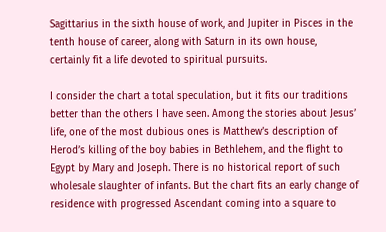Sagittarius in the sixth house of work, and Jupiter in Pisces in the tenth house of career, along with Saturn in its own house, certainly fit a life devoted to spiritual pursuits.

I consider the chart a total speculation, but it fits our traditions better than the others I have seen. Among the stories about Jesus’ life, one of the most dubious ones is Matthew’s description of Herod’s killing of the boy babies in Bethlehem, and the flight to Egypt by Mary and Joseph. There is no historical report of such wholesale slaughter of infants. But the chart fits an early change of residence with progressed Ascendant coming into a square to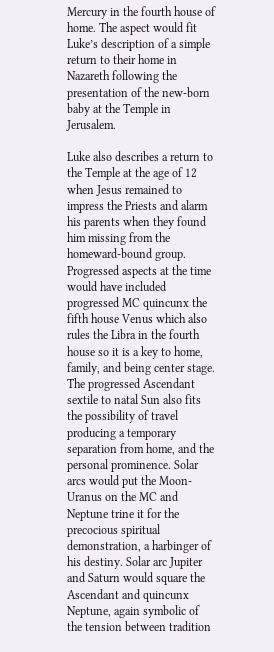Mercury in the fourth house of home. The aspect would fit Luke’s description of a simple return to their home in Nazareth following the presentation of the new-born baby at the Temple in Jerusalem.

Luke also describes a return to the Temple at the age of 12 when Jesus remained to impress the Priests and alarm his parents when they found him missing from the homeward-bound group. Progressed aspects at the time would have included progressed MC quincunx the fifth house Venus which also rules the Libra in the fourth house so it is a key to home, family, and being center stage. The progressed Ascendant sextile to natal Sun also fits the possibility of travel producing a temporary separation from home, and the personal prominence. Solar arcs would put the Moon-Uranus on the MC and Neptune trine it for the precocious spiritual demonstration, a harbinger of his destiny. Solar arc Jupiter and Saturn would square the Ascendant and quincunx Neptune, again symbolic of the tension between tradition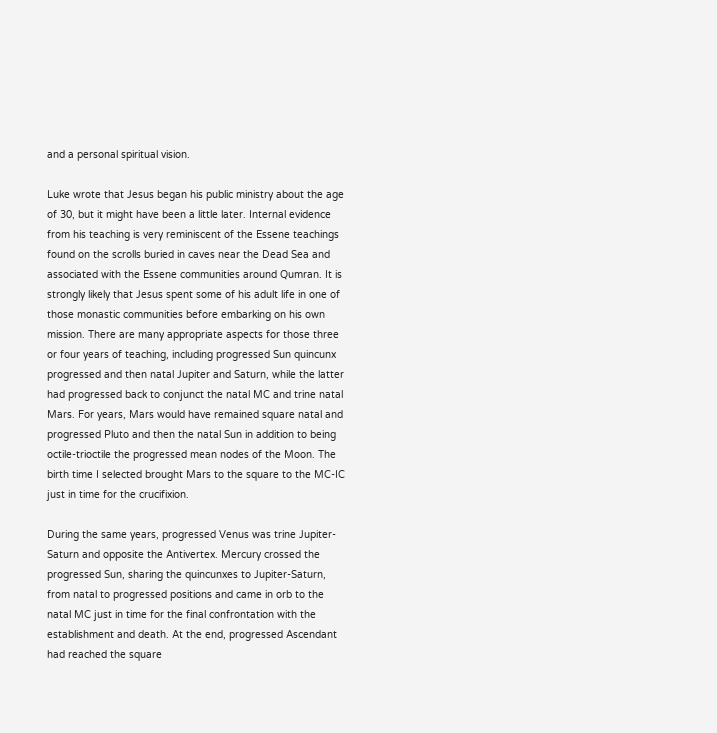and a personal spiritual vision.

Luke wrote that Jesus began his public ministry about the age of 30, but it might have been a little later. Internal evidence from his teaching is very reminiscent of the Essene teachings found on the scrolls buried in caves near the Dead Sea and associated with the Essene communities around Qumran. It is strongly likely that Jesus spent some of his adult life in one of those monastic communities before embarking on his own mission. There are many appropriate aspects for those three or four years of teaching, including progressed Sun quincunx progressed and then natal Jupiter and Saturn, while the latter had progressed back to conjunct the natal MC and trine natal Mars. For years, Mars would have remained square natal and progressed Pluto and then the natal Sun in addition to being octile-trioctile the progressed mean nodes of the Moon. The birth time I selected brought Mars to the square to the MC-IC just in time for the crucifixion.

During the same years, progressed Venus was trine Jupiter-Saturn and opposite the Antivertex. Mercury crossed the progressed Sun, sharing the quincunxes to Jupiter-Saturn, from natal to progressed positions and came in orb to the natal MC just in time for the final confrontation with the establishment and death. At the end, progressed Ascendant had reached the square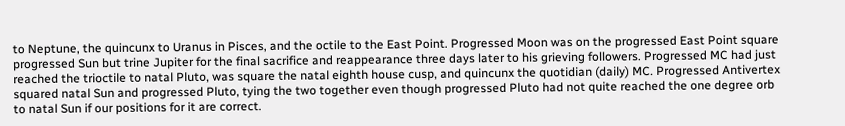to Neptune, the quincunx to Uranus in Pisces, and the octile to the East Point. Progressed Moon was on the progressed East Point square progressed Sun but trine Jupiter for the final sacrifice and reappearance three days later to his grieving followers. Progressed MC had just reached the trioctile to natal Pluto, was square the natal eighth house cusp, and quincunx the quotidian (daily) MC. Progressed Antivertex squared natal Sun and progressed Pluto, tying the two together even though progressed Pluto had not quite reached the one degree orb to natal Sun if our positions for it are correct.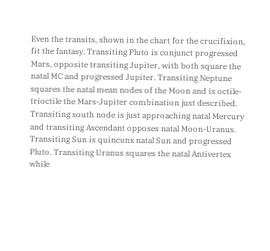Even the transits, shown in the chart for the crucifixion, fit the fantasy. Transiting Pluto is conjunct progressed Mars, opposite transiting Jupiter, with both square the natal MC and progressed Jupiter. Transiting Neptune squares the natal mean nodes of the Moon and is octile-trioctile the Mars-Jupiter combination just described. Transiting south node is just approaching natal Mercury and transiting Ascendant opposes natal Moon-Uranus. Transiting Sun is quincunx natal Sun and progressed Pluto. Transiting Uranus squares the natal Antivertex while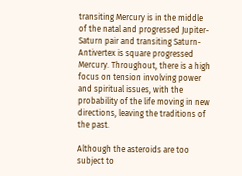transiting Mercury is in the middle of the natal and progressed Jupiter-Saturn pair and transiting Saturn-Antivertex is square progressed Mercury. Throughout, there is a high focus on tension involving power and spiritual issues, with the probability of the life moving in new directions, leaving the traditions of the past.

Although the asteroids are too subject to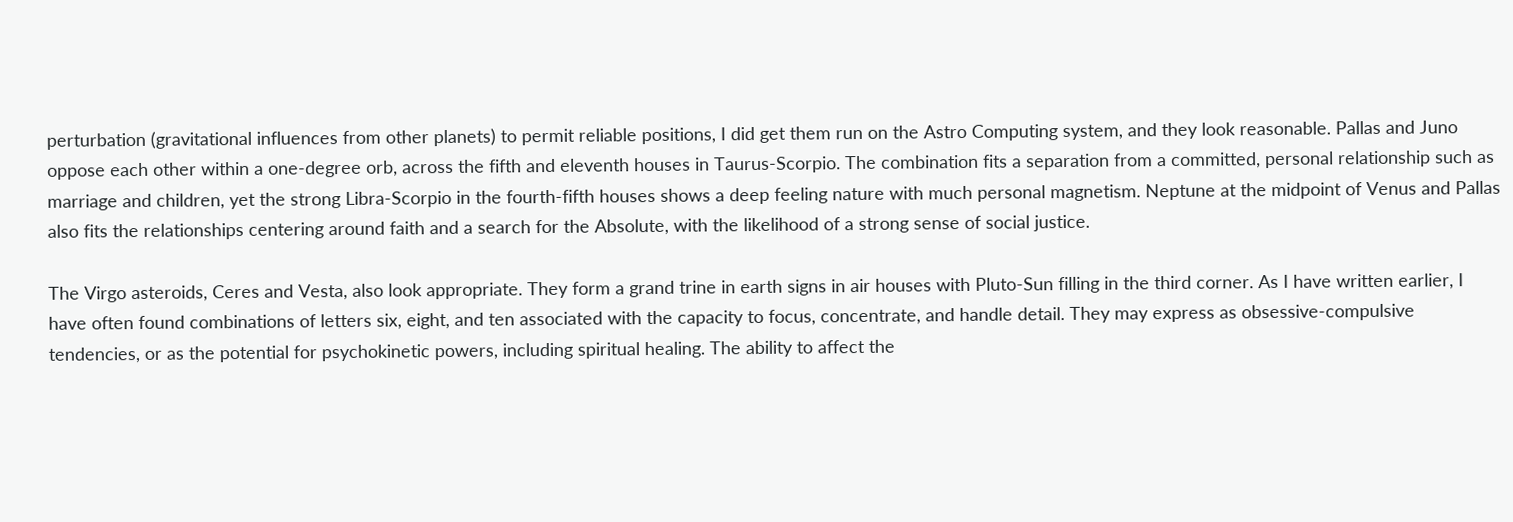perturbation (gravitational influences from other planets) to permit reliable positions, I did get them run on the Astro Computing system, and they look reasonable. Pallas and Juno oppose each other within a one-degree orb, across the fifth and eleventh houses in Taurus-Scorpio. The combination fits a separation from a committed, personal relationship such as marriage and children, yet the strong Libra-Scorpio in the fourth-fifth houses shows a deep feeling nature with much personal magnetism. Neptune at the midpoint of Venus and Pallas also fits the relationships centering around faith and a search for the Absolute, with the likelihood of a strong sense of social justice.

The Virgo asteroids, Ceres and Vesta, also look appropriate. They form a grand trine in earth signs in air houses with Pluto-Sun filling in the third corner. As I have written earlier, I have often found combinations of letters six, eight, and ten associated with the capacity to focus, concentrate, and handle detail. They may express as obsessive-compulsive tendencies, or as the potential for psychokinetic powers, including spiritual healing. The ability to affect the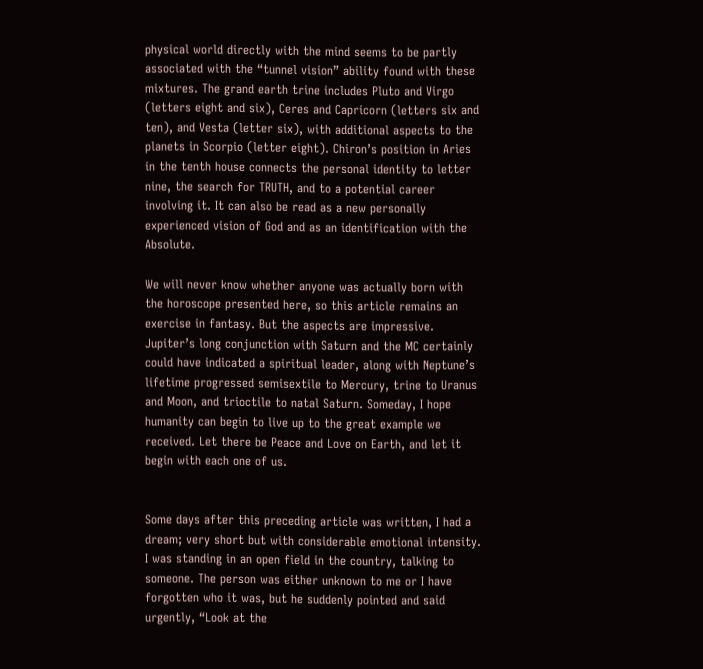physical world directly with the mind seems to be partly associated with the “tunnel vision” ability found with these mixtures. The grand earth trine includes Pluto and Virgo (letters eight and six), Ceres and Capricorn (letters six and ten), and Vesta (letter six), with additional aspects to the planets in Scorpio (letter eight). Chiron’s position in Aries in the tenth house connects the personal identity to letter nine, the search for TRUTH, and to a potential career involving it. It can also be read as a new personally experienced vision of God and as an identification with the Absolute.

We will never know whether anyone was actually born with the horoscope presented here, so this article remains an exercise in fantasy. But the aspects are impressive. Jupiter’s long conjunction with Saturn and the MC certainly could have indicated a spiritual leader, along with Neptune’s lifetime progressed semisextile to Mercury, trine to Uranus and Moon, and trioctile to natal Saturn. Someday, I hope humanity can begin to live up to the great example we received. Let there be Peace and Love on Earth, and let it begin with each one of us.


Some days after this preceding article was written, I had a dream; very short but with considerable emotional intensity. I was standing in an open field in the country, talking to someone. The person was either unknown to me or I have forgotten who it was, but he suddenly pointed and said urgently, “Look at the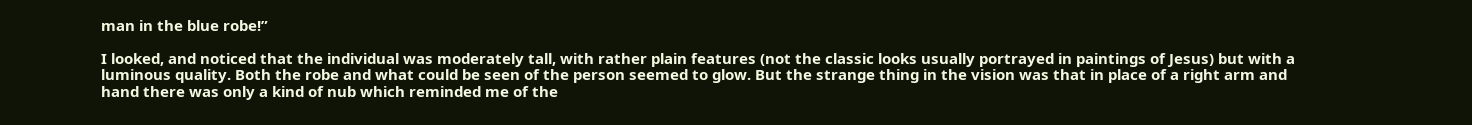man in the blue robe!”

I looked, and noticed that the individual was moderately tall, with rather plain features (not the classic looks usually portrayed in paintings of Jesus) but with a luminous quality. Both the robe and what could be seen of the person seemed to glow. But the strange thing in the vision was that in place of a right arm and hand there was only a kind of nub which reminded me of the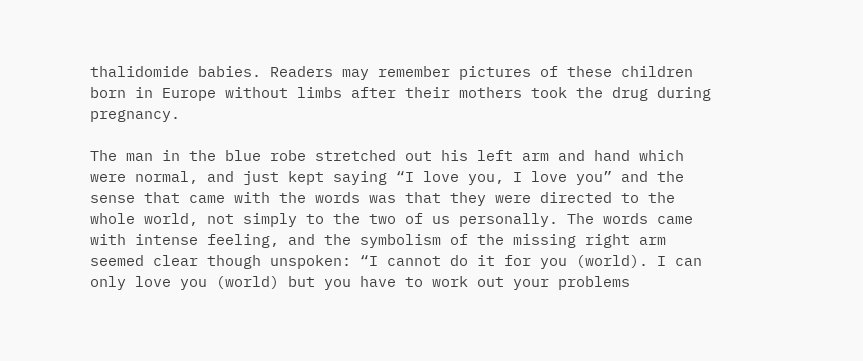thalidomide babies. Readers may remember pictures of these children born in Europe without limbs after their mothers took the drug during pregnancy.

The man in the blue robe stretched out his left arm and hand which were normal, and just kept saying “I love you, I love you” and the sense that came with the words was that they were directed to the whole world, not simply to the two of us personally. The words came with intense feeling, and the symbolism of the missing right arm seemed clear though unspoken: “I cannot do it for you (world). I can only love you (world) but you have to work out your problems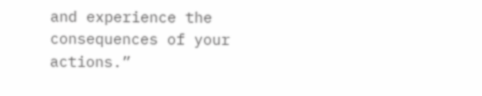and experience the consequences of your actions.”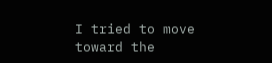I tried to move toward the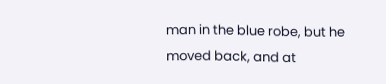man in the blue robe, but he moved back, and at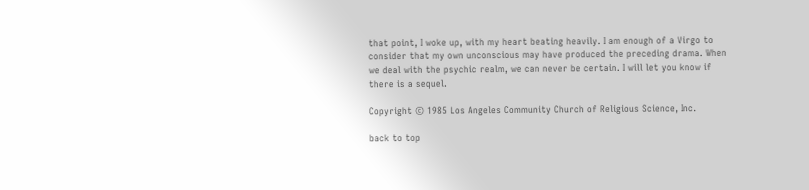that point, I woke up, with my heart beating heavily. I am enough of a Virgo to consider that my own unconscious may have produced the preceding drama. When we deal with the psychic realm, we can never be certain. I will let you know if there is a sequel.

Copyright © 1985 Los Angeles Community Church of Religious Science, Inc.

back to top